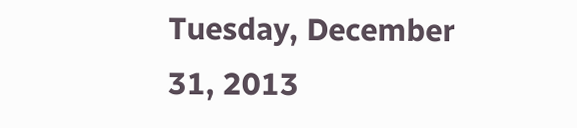Tuesday, December 31, 2013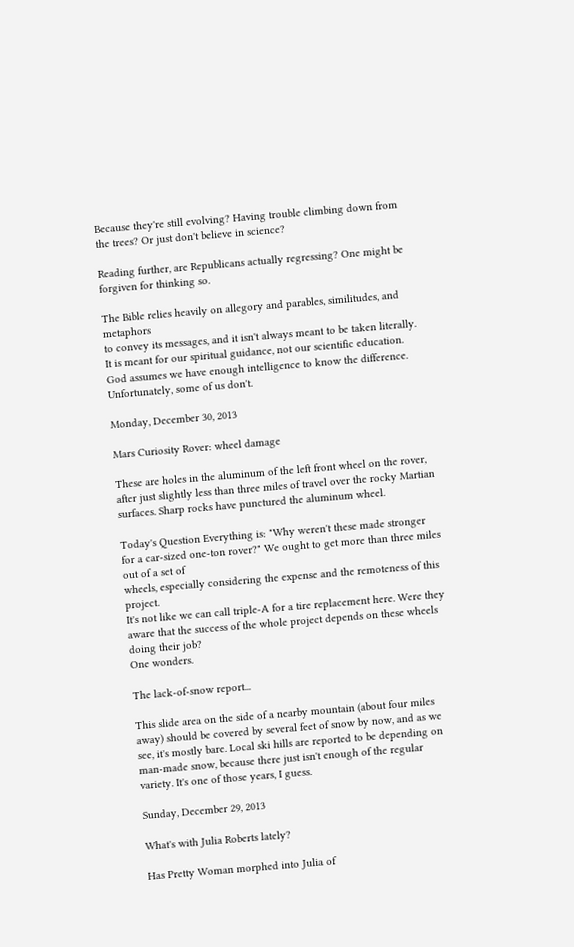Because they're still evolving? Having trouble climbing down from the trees? Or just don't believe in science?

Reading further, are Republicans actually regressing? One might be forgiven for thinking so.

The Bible relies heavily on allegory and parables, similitudes, and metaphors
to convey its messages, and it isn't always meant to be taken literally. It is meant for our spiritual guidance, not our scientific education. God assumes we have enough intelligence to know the difference. Unfortunately, some of us don't.

Monday, December 30, 2013

Mars Curiosity Rover: wheel damage

These are holes in the aluminum of the left front wheel on the rover, after just slightly less than three miles of travel over the rocky Martian surfaces. Sharp rocks have punctured the aluminum wheel.

Today's Question Everything is: "Why weren't these made stronger for a car-sized one-ton rover?" We ought to get more than three miles out of a set of
wheels, especially considering the expense and the remoteness of this project.
It's not like we can call triple-A for a tire replacement here. Were they aware that the success of the whole project depends on these wheels doing their job?
One wonders.

The lack-of-snow report...

This slide area on the side of a nearby mountain (about four miles away) should be covered by several feet of snow by now, and as we see, it's mostly bare. Local ski hills are reported to be depending on man-made snow, because there just isn't enough of the regular variety. It's one of those years, I guess.

Sunday, December 29, 2013

What's with Julia Roberts lately?

Has Pretty Woman morphed into Julia of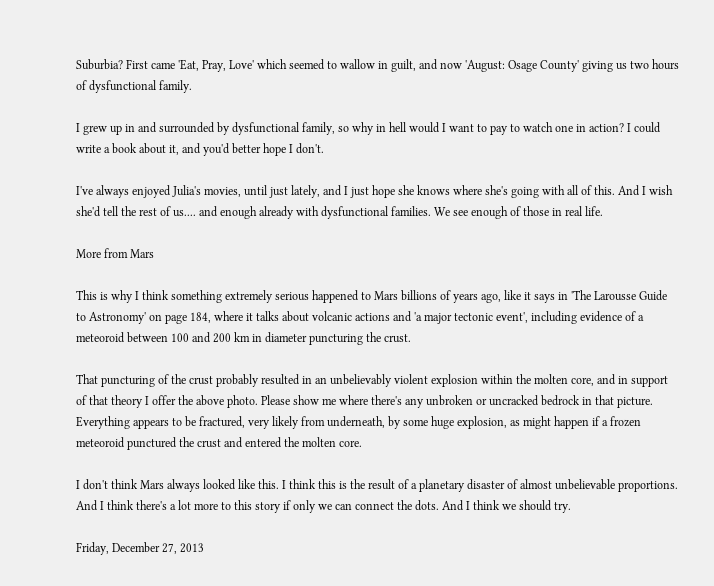Suburbia? First came 'Eat, Pray, Love' which seemed to wallow in guilt, and now 'August: Osage County' giving us two hours of dysfunctional family.

I grew up in and surrounded by dysfunctional family, so why in hell would I want to pay to watch one in action? I could write a book about it, and you'd better hope I don't.

I've always enjoyed Julia's movies, until just lately, and I just hope she knows where she's going with all of this. And I wish she'd tell the rest of us.... and enough already with dysfunctional families. We see enough of those in real life.

More from Mars

This is why I think something extremely serious happened to Mars billions of years ago, like it says in 'The Larousse Guide to Astronomy' on page 184, where it talks about volcanic actions and 'a major tectonic event', including evidence of a meteoroid between 100 and 200 km in diameter puncturing the crust.

That puncturing of the crust probably resulted in an unbelievably violent explosion within the molten core, and in support of that theory I offer the above photo. Please show me where there's any unbroken or uncracked bedrock in that picture. Everything appears to be fractured, very likely from underneath, by some huge explosion, as might happen if a frozen meteoroid punctured the crust and entered the molten core.

I don't think Mars always looked like this. I think this is the result of a planetary disaster of almost unbelievable proportions. And I think there's a lot more to this story if only we can connect the dots. And I think we should try.

Friday, December 27, 2013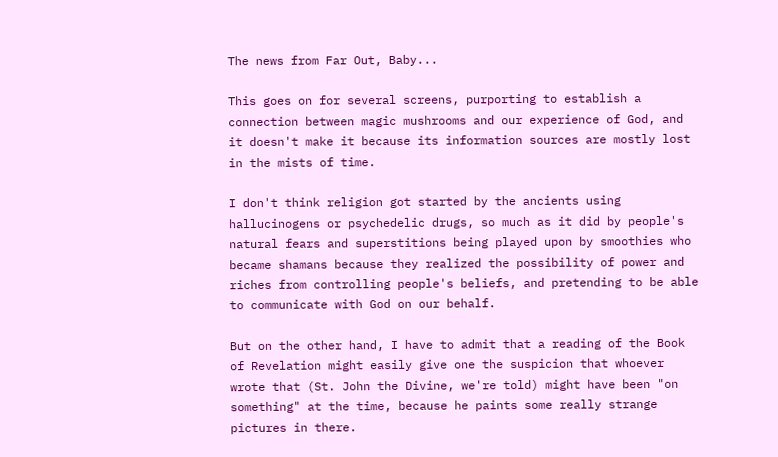The news from Far Out, Baby...

This goes on for several screens, purporting to establish a connection between magic mushrooms and our experience of God, and it doesn't make it because its information sources are mostly lost in the mists of time.

I don't think religion got started by the ancients using hallucinogens or psychedelic drugs, so much as it did by people's natural fears and superstitions being played upon by smoothies who became shamans because they realized the possibility of power and riches from controlling people's beliefs, and pretending to be able to communicate with God on our behalf.

But on the other hand, I have to admit that a reading of the Book of Revelation might easily give one the suspicion that whoever wrote that (St. John the Divine, we're told) might have been "on something" at the time, because he paints some really strange pictures in there.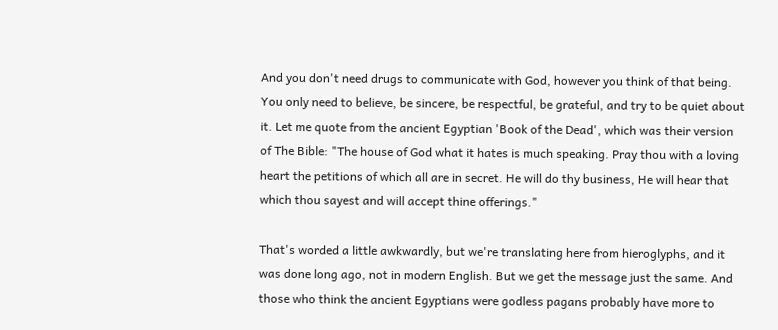And you don't need drugs to communicate with God, however you think of that being. You only need to believe, be sincere, be respectful, be grateful, and try to be quiet about it. Let me quote from the ancient Egyptian 'Book of the Dead', which was their version of The Bible: "The house of God what it hates is much speaking. Pray thou with a loving heart the petitions of which all are in secret. He will do thy business, He will hear that which thou sayest and will accept thine offerings."

That's worded a little awkwardly, but we're translating here from hieroglyphs, and it was done long ago, not in modern English. But we get the message just the same. And those who think the ancient Egyptians were godless pagans probably have more to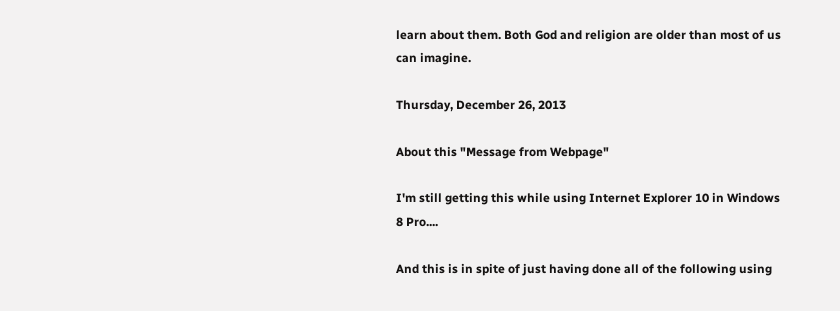learn about them. Both God and religion are older than most of us can imagine.

Thursday, December 26, 2013

About this "Message from Webpage"

I'm still getting this while using Internet Explorer 10 in Windows 8 Pro....

And this is in spite of just having done all of the following using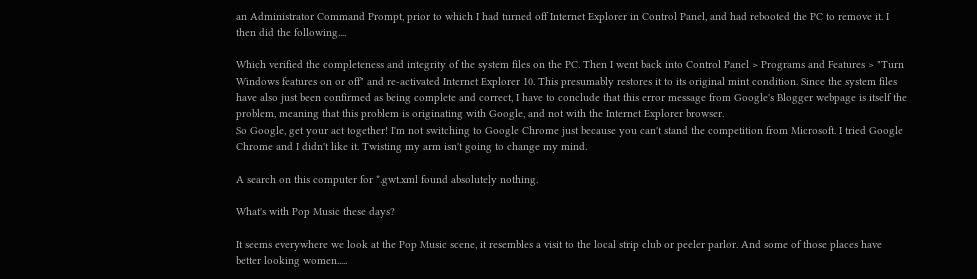an Administrator Command Prompt, prior to which I had turned off Internet Explorer in Control Panel, and had rebooted the PC to remove it. I then did the following....

Which verified the completeness and integrity of the system files on the PC. Then I went back into Control Panel > Programs and Features > "Turn Windows features on or off" and re-activated Internet Explorer 10. This presumably restores it to its original mint condition. Since the system files have also just been confirmed as being complete and correct, I have to conclude that this error message from Google's Blogger webpage is itself the problem, meaning that this problem is originating with Google, and not with the Internet Explorer browser.
So Google, get your act together! I'm not switching to Google Chrome just because you can't stand the competition from Microsoft. I tried Google Chrome and I didn't like it. Twisting my arm isn't going to change my mind.

A search on this computer for *.gwt.xml found absolutely nothing.

What's with Pop Music these days?

It seems everywhere we look at the Pop Music scene, it resembles a visit to the local strip club or peeler parlor. And some of those places have better looking women.....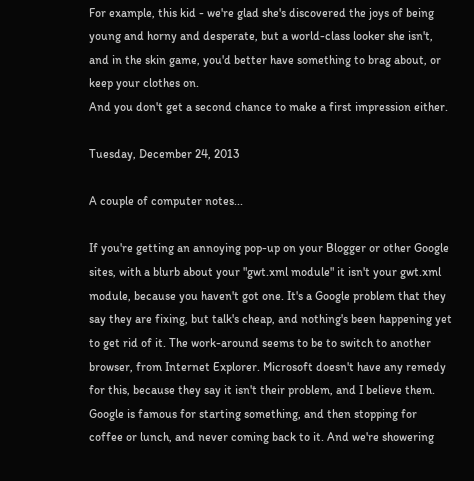For example, this kid - we're glad she's discovered the joys of being young and horny and desperate, but a world-class looker she isn't, and in the skin game, you'd better have something to brag about, or keep your clothes on.
And you don't get a second chance to make a first impression either.

Tuesday, December 24, 2013

A couple of computer notes...

If you're getting an annoying pop-up on your Blogger or other Google sites, with a blurb about your "gwt.xml module" it isn't your gwt.xml module, because you haven't got one. It's a Google problem that they say they are fixing, but talk's cheap, and nothing's been happening yet to get rid of it. The work-around seems to be to switch to another browser, from Internet Explorer. Microsoft doesn't have any remedy for this, because they say it isn't their problem, and I believe them. Google is famous for starting something, and then stopping for coffee or lunch, and never coming back to it. And we're showering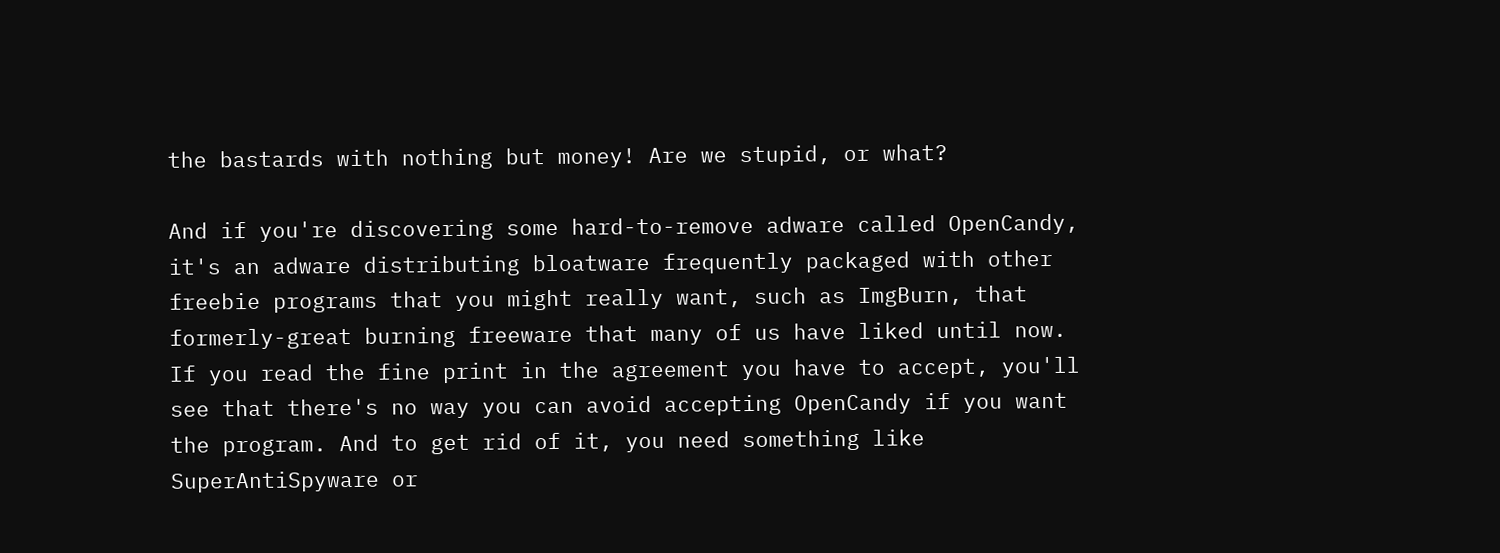the bastards with nothing but money! Are we stupid, or what?

And if you're discovering some hard-to-remove adware called OpenCandy, it's an adware distributing bloatware frequently packaged with other freebie programs that you might really want, such as ImgBurn, that formerly-great burning freeware that many of us have liked until now. If you read the fine print in the agreement you have to accept, you'll see that there's no way you can avoid accepting OpenCandy if you want the program. And to get rid of it, you need something like SuperAntiSpyware or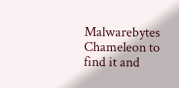Malwarebytes Chameleon to find it and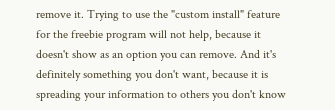remove it. Trying to use the "custom install" feature for the freebie program will not help, because it doesn't show as an option you can remove. And it's definitely something you don't want, because it is spreading your information to others you don't know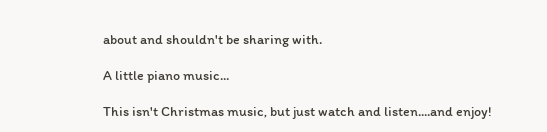about and shouldn't be sharing with.

A little piano music...

This isn't Christmas music, but just watch and listen....and enjoy!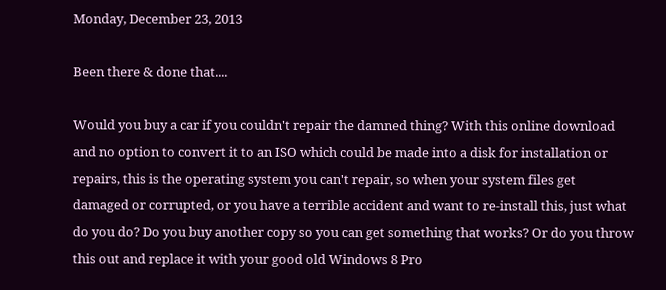Monday, December 23, 2013

Been there & done that....

Would you buy a car if you couldn't repair the damned thing? With this online download and no option to convert it to an ISO which could be made into a disk for installation or repairs, this is the operating system you can't repair, so when your system files get damaged or corrupted, or you have a terrible accident and want to re-install this, just what do you do? Do you buy another copy so you can get something that works? Or do you throw this out and replace it with your good old Windows 8 Pro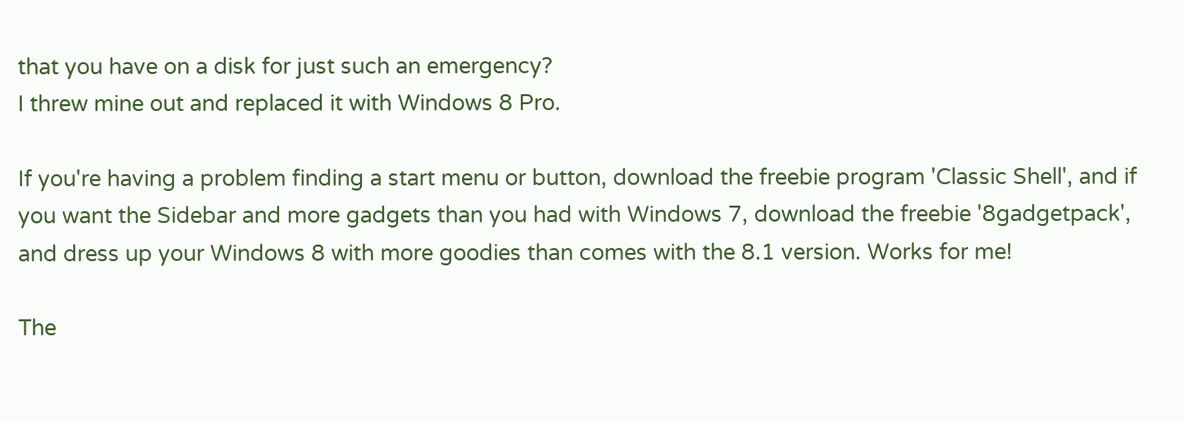that you have on a disk for just such an emergency?
I threw mine out and replaced it with Windows 8 Pro.

If you're having a problem finding a start menu or button, download the freebie program 'Classic Shell', and if you want the Sidebar and more gadgets than you had with Windows 7, download the freebie '8gadgetpack', and dress up your Windows 8 with more goodies than comes with the 8.1 version. Works for me!

The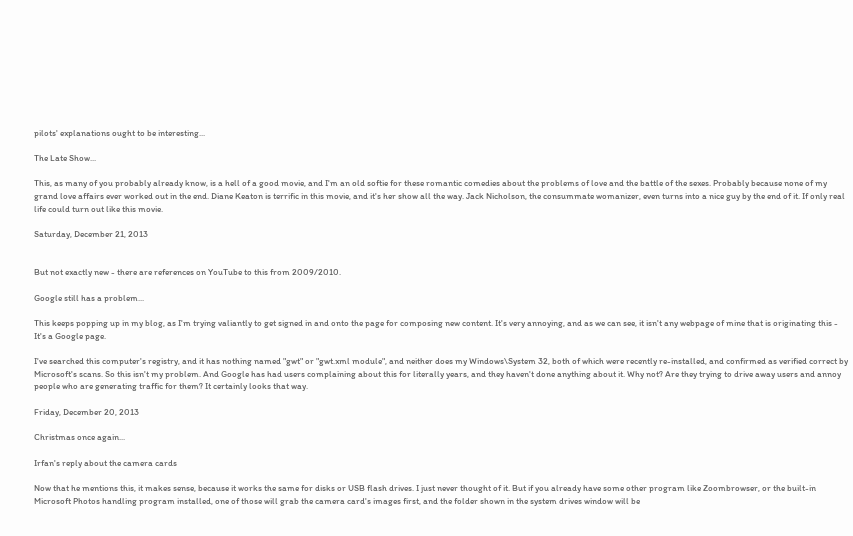pilots' explanations ought to be interesting...

The Late Show...

This, as many of you probably already know, is a hell of a good movie, and I'm an old softie for these romantic comedies about the problems of love and the battle of the sexes. Probably because none of my grand love affairs ever worked out in the end. Diane Keaton is terrific in this movie, and it's her show all the way. Jack Nicholson, the consummate womanizer, even turns into a nice guy by the end of it. If only real life could turn out like this movie.

Saturday, December 21, 2013


But not exactly new - there are references on YouTube to this from 2009/2010.

Google still has a problem...

This keeps popping up in my blog, as I'm trying valiantly to get signed in and onto the page for composing new content. It's very annoying, and as we can see, it isn't any webpage of mine that is originating this - It's a Google page.

I've searched this computer's registry, and it has nothing named "gwt" or "gwt.xml module", and neither does my Windows\System 32, both of which were recently re-installed, and confirmed as verified correct by Microsoft's scans. So this isn't my problem. And Google has had users complaining about this for literally years, and they haven't done anything about it. Why not? Are they trying to drive away users and annoy people who are generating traffic for them? It certainly looks that way.

Friday, December 20, 2013

Christmas once again...

Irfan's reply about the camera cards

Now that he mentions this, it makes sense, because it works the same for disks or USB flash drives. I just never thought of it. But if you already have some other program like Zoombrowser, or the built-in Microsoft Photos handling program installed, one of those will grab the camera card's images first, and the folder shown in the system drives window will be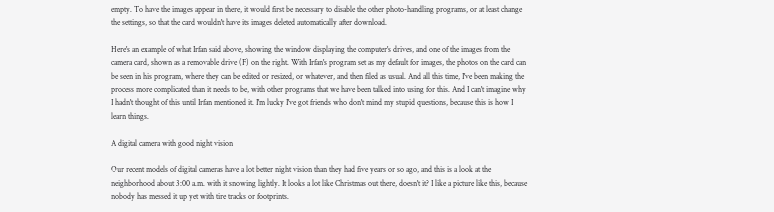empty. To have the images appear in there, it would first be necessary to disable the other photo-handling programs, or at least change the settings, so that the card wouldn't have its images deleted automatically after download.

Here's an example of what Irfan said above, showing the window displaying the computer's drives, and one of the images from the camera card, shown as a removable drive (F) on the right. With Irfan's program set as my default for images, the photos on the card can be seen in his program, where they can be edited or resized, or whatever, and then filed as usual. And all this time, I've been making the process more complicated than it needs to be, with other programs that we have been talked into using for this. And I can't imagine why I hadn't thought of this until Irfan mentioned it. I'm lucky I've got friends who don't mind my stupid questions, because this is how I learn things.

A digital camera with good night vision

Our recent models of digital cameras have a lot better night vision than they had five years or so ago, and this is a look at the neighborhood about 3:00 a.m. with it snowing lightly. It looks a lot like Christmas out there, doesn't it? I like a picture like this, because nobody has messed it up yet with tire tracks or footprints.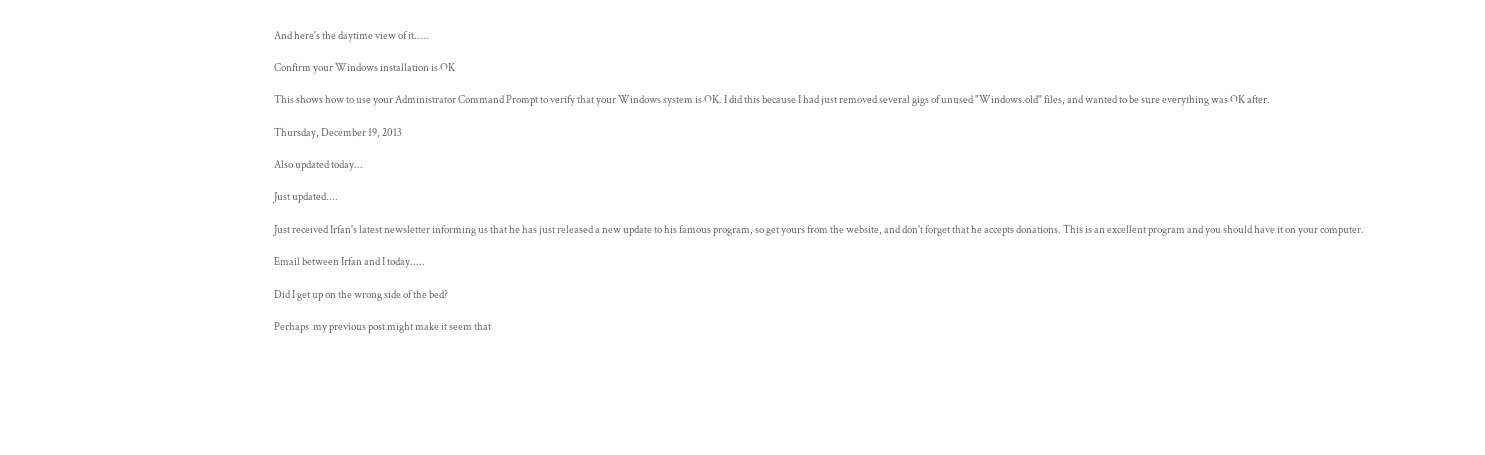And here's the daytime view of it.....

Confirm your Windows installation is OK

This shows how to use your Administrator Command Prompt to verify that your Windows system is OK. I did this because I had just removed several gigs of unused "Windows.old" files, and wanted to be sure everything was OK after.

Thursday, December 19, 2013

Also updated today...

Just updated....

Just received Irfan's latest newsletter informing us that he has just released a new update to his famous program, so get yours from the website, and don't forget that he accepts donations. This is an excellent program and you should have it on your computer.

Email between Irfan and I today.....

Did I get up on the wrong side of the bed?

Perhaps  my previous post might make it seem that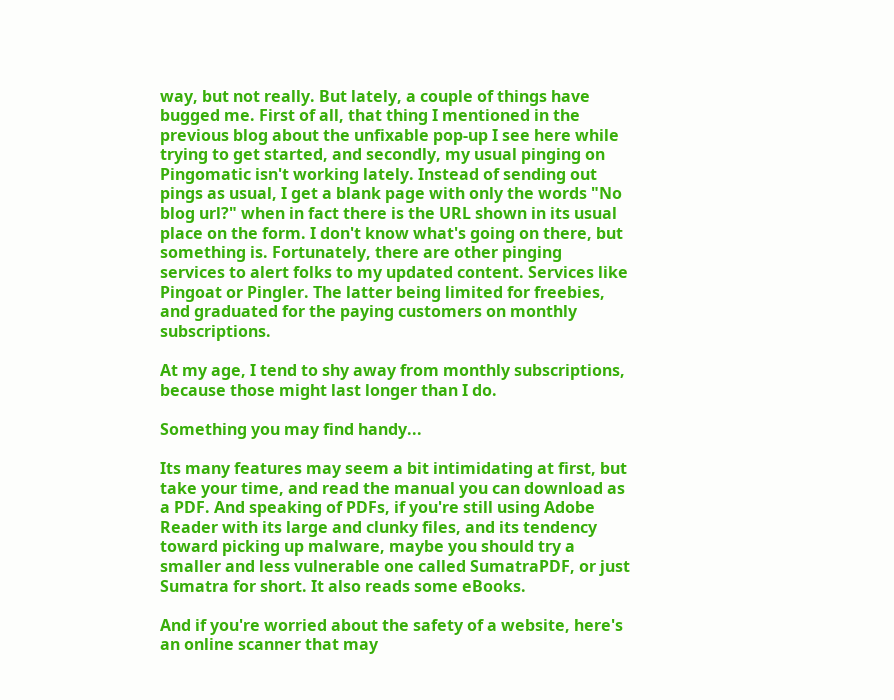way, but not really. But lately, a couple of things have bugged me. First of all, that thing I mentioned in the previous blog about the unfixable pop-up I see here while trying to get started, and secondly, my usual pinging on Pingomatic isn't working lately. Instead of sending out pings as usual, I get a blank page with only the words "No blog url?" when in fact there is the URL shown in its usual place on the form. I don't know what's going on there, but something is. Fortunately, there are other pinging services to alert folks to my updated content. Services like Pingoat or Pingler. The latter being limited for freebies, and graduated for the paying customers on monthly subscriptions.

At my age, I tend to shy away from monthly subscriptions, because those might last longer than I do.

Something you may find handy...

Its many features may seem a bit intimidating at first, but take your time, and read the manual you can download as a PDF. And speaking of PDFs, if you're still using Adobe Reader with its large and clunky files, and its tendency toward picking up malware, maybe you should try a smaller and less vulnerable one called SumatraPDF, or just Sumatra for short. It also reads some eBooks.

And if you're worried about the safety of a website, here's an online scanner that may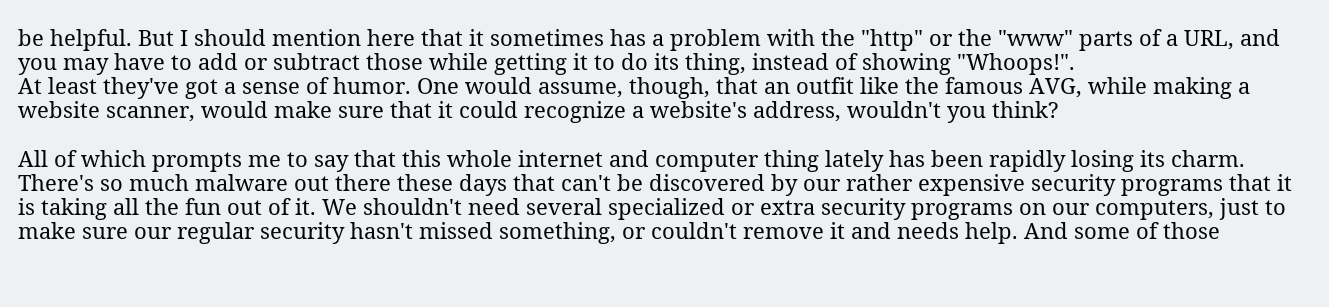be helpful. But I should mention here that it sometimes has a problem with the "http" or the "www" parts of a URL, and you may have to add or subtract those while getting it to do its thing, instead of showing "Whoops!".
At least they've got a sense of humor. One would assume, though, that an outfit like the famous AVG, while making a website scanner, would make sure that it could recognize a website's address, wouldn't you think?

All of which prompts me to say that this whole internet and computer thing lately has been rapidly losing its charm. There's so much malware out there these days that can't be discovered by our rather expensive security programs that it is taking all the fun out of it. We shouldn't need several specialized or extra security programs on our computers, just to make sure our regular security hasn't missed something, or couldn't remove it and needs help. And some of those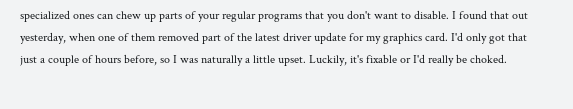specialized ones can chew up parts of your regular programs that you don't want to disable. I found that out yesterday, when one of them removed part of the latest driver update for my graphics card. I'd only got that just a couple of hours before, so I was naturally a little upset. Luckily, it's fixable or I'd really be choked.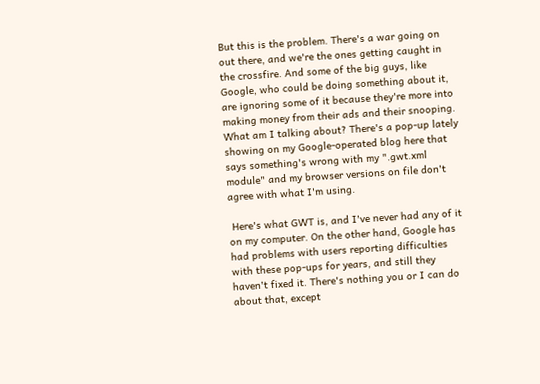But this is the problem. There's a war going on out there, and we're the ones getting caught in the crossfire. And some of the big guys, like Google, who could be doing something about it, are ignoring some of it because they're more into making money from their ads and their snooping. What am I talking about? There's a pop-up lately showing on my Google-operated blog here that says something's wrong with my ".gwt.xml module" and my browser versions on file don't agree with what I'm using.

 Here's what GWT is, and I've never had any of it on my computer. On the other hand, Google has had problems with users reporting difficulties with these pop-ups for years, and still they haven't fixed it. There's nothing you or I can do about that, except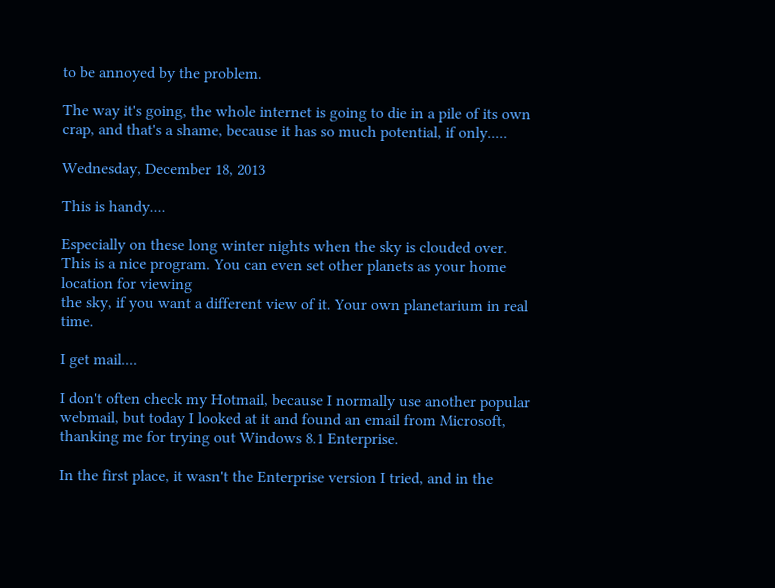to be annoyed by the problem.

The way it's going, the whole internet is going to die in a pile of its own crap, and that's a shame, because it has so much potential, if only.....

Wednesday, December 18, 2013

This is handy....

Especially on these long winter nights when the sky is clouded over. This is a nice program. You can even set other planets as your home location for viewing
the sky, if you want a different view of it. Your own planetarium in real time.

I get mail....

I don't often check my Hotmail, because I normally use another popular webmail, but today I looked at it and found an email from Microsoft, thanking me for trying out Windows 8.1 Enterprise.

In the first place, it wasn't the Enterprise version I tried, and in the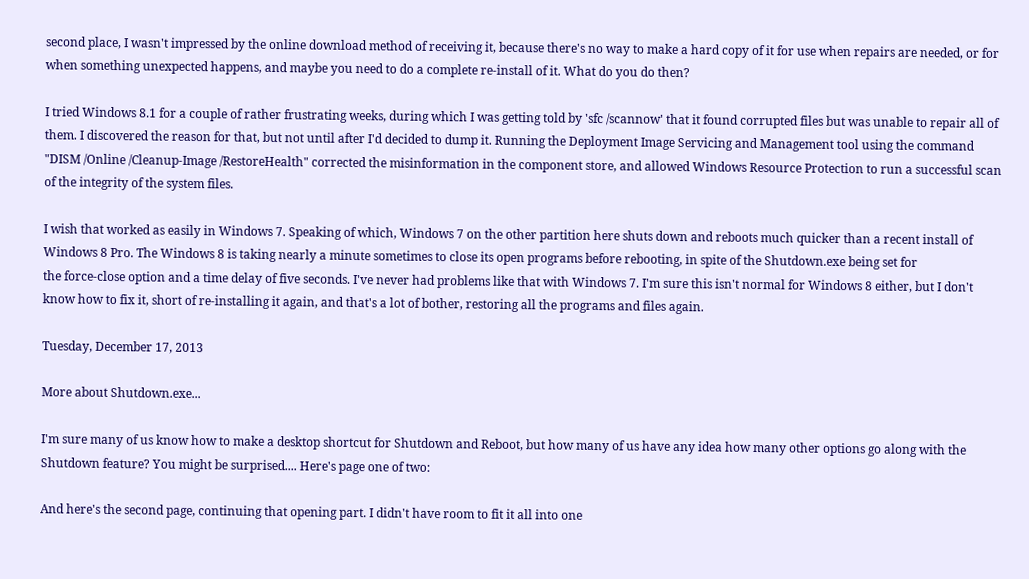second place, I wasn't impressed by the online download method of receiving it, because there's no way to make a hard copy of it for use when repairs are needed, or for when something unexpected happens, and maybe you need to do a complete re-install of it. What do you do then?

I tried Windows 8.1 for a couple of rather frustrating weeks, during which I was getting told by 'sfc /scannow' that it found corrupted files but was unable to repair all of them. I discovered the reason for that, but not until after I'd decided to dump it. Running the Deployment Image Servicing and Management tool using the command "DISM /Online /Cleanup-Image /RestoreHealth" corrected the misinformation in the component store, and allowed Windows Resource Protection to run a successful scan of the integrity of the system files.

I wish that worked as easily in Windows 7. Speaking of which, Windows 7 on the other partition here shuts down and reboots much quicker than a recent install of Windows 8 Pro. The Windows 8 is taking nearly a minute sometimes to close its open programs before rebooting, in spite of the Shutdown.exe being set for
the force-close option and a time delay of five seconds. I've never had problems like that with Windows 7. I'm sure this isn't normal for Windows 8 either, but I don't know how to fix it, short of re-installing it again, and that's a lot of bother, restoring all the programs and files again.

Tuesday, December 17, 2013

More about Shutdown.exe...

I'm sure many of us know how to make a desktop shortcut for Shutdown and Reboot, but how many of us have any idea how many other options go along with the Shutdown feature? You might be surprised.... Here's page one of two:

And here's the second page, continuing that opening part. I didn't have room to fit it all into one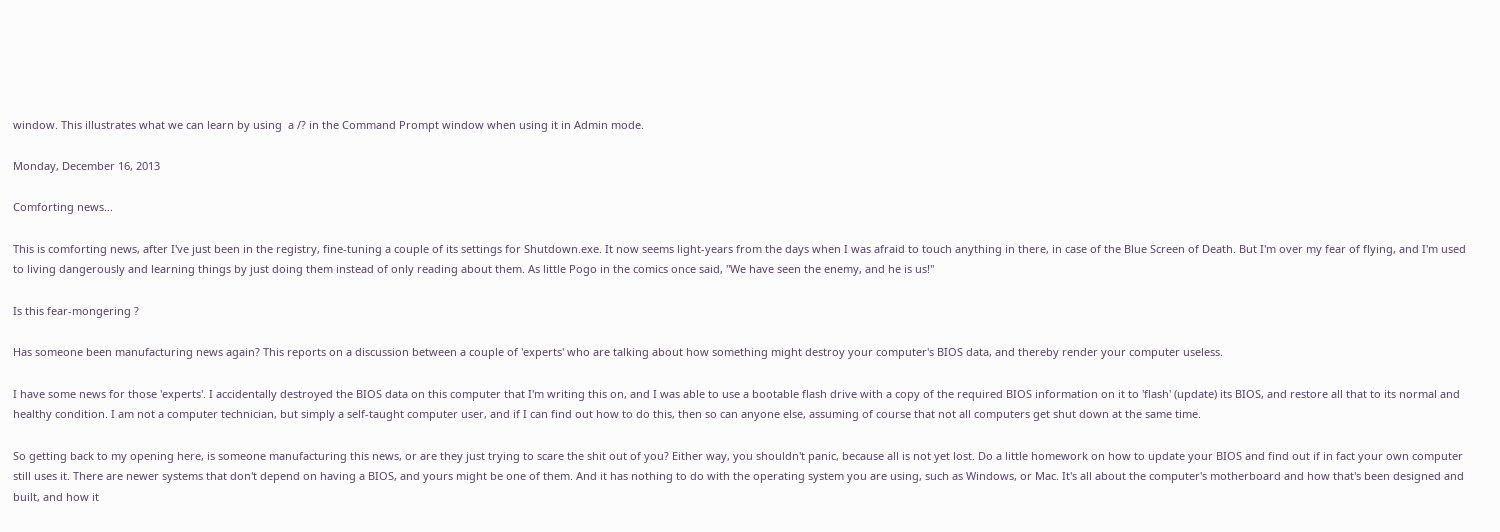window. This illustrates what we can learn by using  a /? in the Command Prompt window when using it in Admin mode.

Monday, December 16, 2013

Comforting news...

This is comforting news, after I've just been in the registry, fine-tuning a couple of its settings for Shutdown.exe. It now seems light-years from the days when I was afraid to touch anything in there, in case of the Blue Screen of Death. But I'm over my fear of flying, and I'm used to living dangerously and learning things by just doing them instead of only reading about them. As little Pogo in the comics once said, "We have seen the enemy, and he is us!"

Is this fear-mongering ?

Has someone been manufacturing news again? This reports on a discussion between a couple of 'experts' who are talking about how something might destroy your computer's BIOS data, and thereby render your computer useless.

I have some news for those 'experts'. I accidentally destroyed the BIOS data on this computer that I'm writing this on, and I was able to use a bootable flash drive with a copy of the required BIOS information on it to 'flash' (update) its BIOS, and restore all that to its normal and healthy condition. I am not a computer technician, but simply a self-taught computer user, and if I can find out how to do this, then so can anyone else, assuming of course that not all computers get shut down at the same time.

So getting back to my opening here, is someone manufacturing this news, or are they just trying to scare the shit out of you? Either way, you shouldn't panic, because all is not yet lost. Do a little homework on how to update your BIOS and find out if in fact your own computer still uses it. There are newer systems that don't depend on having a BIOS, and yours might be one of them. And it has nothing to do with the operating system you are using, such as Windows, or Mac. It's all about the computer's motherboard and how that's been designed and built, and how it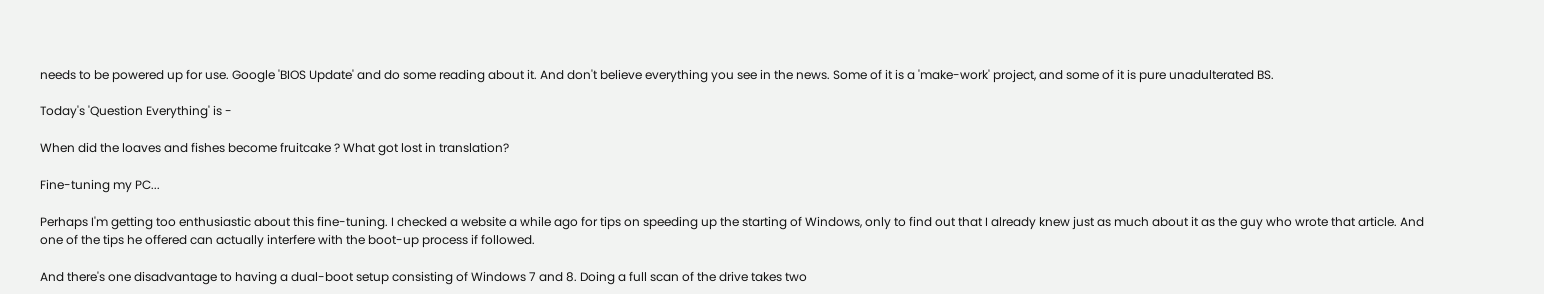needs to be powered up for use. Google 'BIOS Update' and do some reading about it. And don't believe everything you see in the news. Some of it is a 'make-work' project, and some of it is pure unadulterated BS.

Today's 'Question Everything' is -

When did the loaves and fishes become fruitcake ? What got lost in translation?

Fine-tuning my PC...

Perhaps I'm getting too enthusiastic about this fine-tuning. I checked a website a while ago for tips on speeding up the starting of Windows, only to find out that I already knew just as much about it as the guy who wrote that article. And one of the tips he offered can actually interfere with the boot-up process if followed.

And there's one disadvantage to having a dual-boot setup consisting of Windows 7 and 8. Doing a full scan of the drive takes two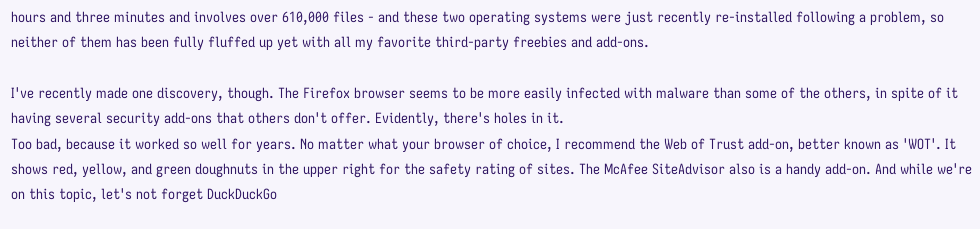hours and three minutes and involves over 610,000 files - and these two operating systems were just recently re-installed following a problem, so neither of them has been fully fluffed up yet with all my favorite third-party freebies and add-ons.

I've recently made one discovery, though. The Firefox browser seems to be more easily infected with malware than some of the others, in spite of it having several security add-ons that others don't offer. Evidently, there's holes in it.
Too bad, because it worked so well for years. No matter what your browser of choice, I recommend the Web of Trust add-on, better known as 'WOT'. It shows red, yellow, and green doughnuts in the upper right for the safety rating of sites. The McAfee SiteAdvisor also is a handy add-on. And while we're on this topic, let's not forget DuckDuckGo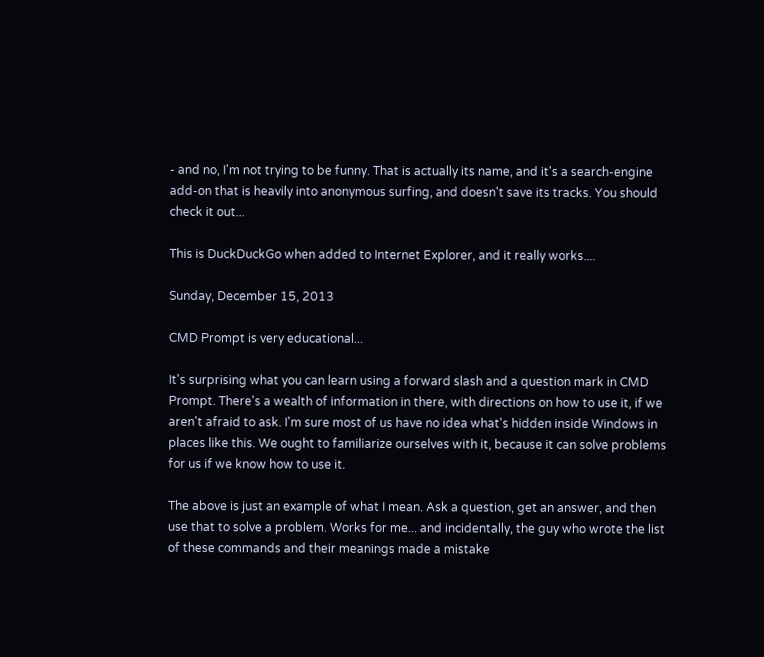- and no, I'm not trying to be funny. That is actually its name, and it's a search-engine add-on that is heavily into anonymous surfing, and doesn't save its tracks. You should check it out...

This is DuckDuckGo when added to Internet Explorer, and it really works....

Sunday, December 15, 2013

CMD Prompt is very educational...

It's surprising what you can learn using a forward slash and a question mark in CMD Prompt. There's a wealth of information in there, with directions on how to use it, if we aren't afraid to ask. I'm sure most of us have no idea what's hidden inside Windows in places like this. We ought to familiarize ourselves with it, because it can solve problems for us if we know how to use it.

The above is just an example of what I mean. Ask a question, get an answer, and then use that to solve a problem. Works for me... and incidentally, the guy who wrote the list of these commands and their meanings made a mistake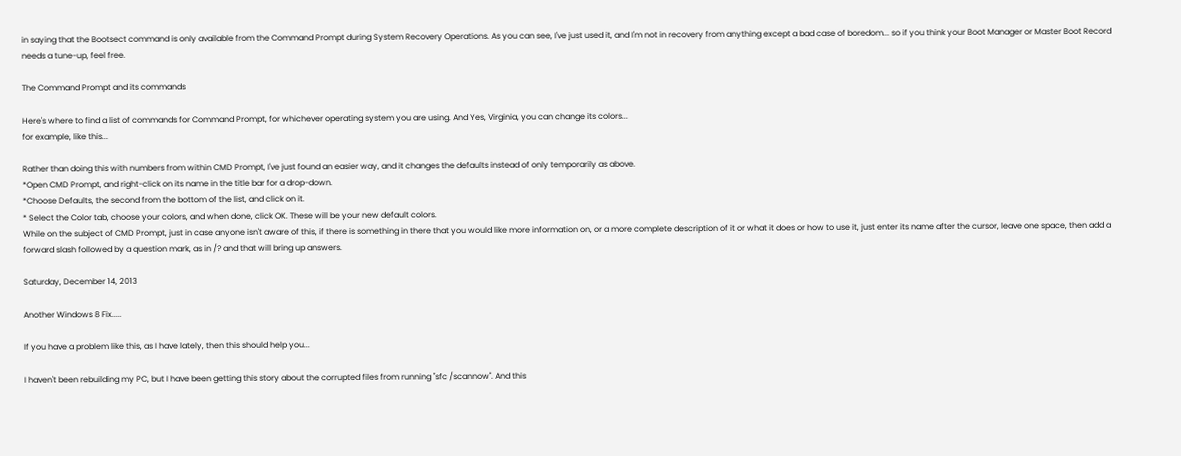in saying that the Bootsect command is only available from the Command Prompt during System Recovery Operations. As you can see, I've just used it, and I'm not in recovery from anything except a bad case of boredom... so if you think your Boot Manager or Master Boot Record needs a tune-up, feel free.

The Command Prompt and its commands

Here's where to find a list of commands for Command Prompt, for whichever operating system you are using. And Yes, Virginia, you can change its colors...
for example, like this...

Rather than doing this with numbers from within CMD Prompt, I've just found an easier way, and it changes the defaults instead of only temporarily as above.
*Open CMD Prompt, and right-click on its name in the title bar for a drop-down.
*Choose Defaults, the second from the bottom of the list, and click on it.
* Select the Color tab, choose your colors, and when done, click OK. These will be your new default colors.
While on the subject of CMD Prompt, just in case anyone isn't aware of this, if there is something in there that you would like more information on, or a more complete description of it or what it does or how to use it, just enter its name after the cursor, leave one space, then add a forward slash followed by a question mark, as in /? and that will bring up answers.

Saturday, December 14, 2013

Another Windows 8 Fix.....

If you have a problem like this, as I have lately, then this should help you...

I haven't been rebuilding my PC, but I have been getting this story about the corrupted files from running "sfc /scannow". And this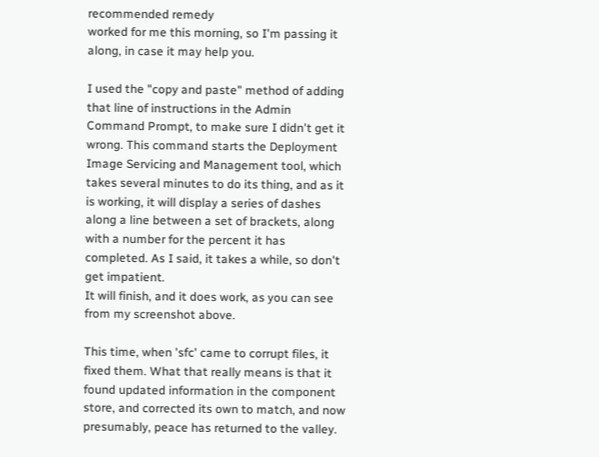recommended remedy
worked for me this morning, so I'm passing it along, in case it may help you.

I used the "copy and paste" method of adding that line of instructions in the Admin Command Prompt, to make sure I didn't get it wrong. This command starts the Deployment Image Servicing and Management tool, which takes several minutes to do its thing, and as it is working, it will display a series of dashes along a line between a set of brackets, along with a number for the percent it has completed. As I said, it takes a while, so don't get impatient.
It will finish, and it does work, as you can see from my screenshot above.

This time, when 'sfc' came to corrupt files, it fixed them. What that really means is that it found updated information in the component store, and corrected its own to match, and now presumably, peace has returned to the valley.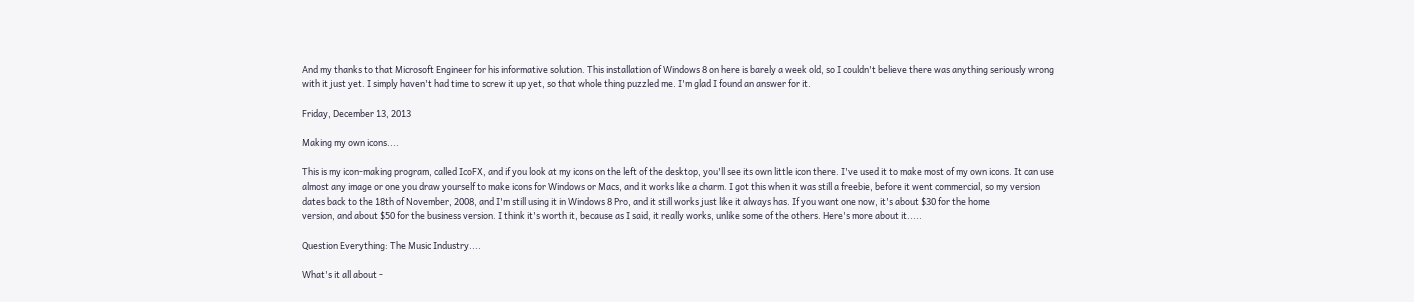And my thanks to that Microsoft Engineer for his informative solution. This installation of Windows 8 on here is barely a week old, so I couldn't believe there was anything seriously wrong with it just yet. I simply haven't had time to screw it up yet, so that whole thing puzzled me. I'm glad I found an answer for it.

Friday, December 13, 2013

Making my own icons....

This is my icon-making program, called IcoFX, and if you look at my icons on the left of the desktop, you'll see its own little icon there. I've used it to make most of my own icons. It can use almost any image or one you draw yourself to make icons for Windows or Macs, and it works like a charm. I got this when it was still a freebie, before it went commercial, so my version dates back to the 18th of November, 2008, and I'm still using it in Windows 8 Pro, and it still works just like it always has. If you want one now, it's about $30 for the home
version, and about $50 for the business version. I think it's worth it, because as I said, it really works, unlike some of the others. Here's more about it.....

Question Everything: The Music Industry....

What's it all about -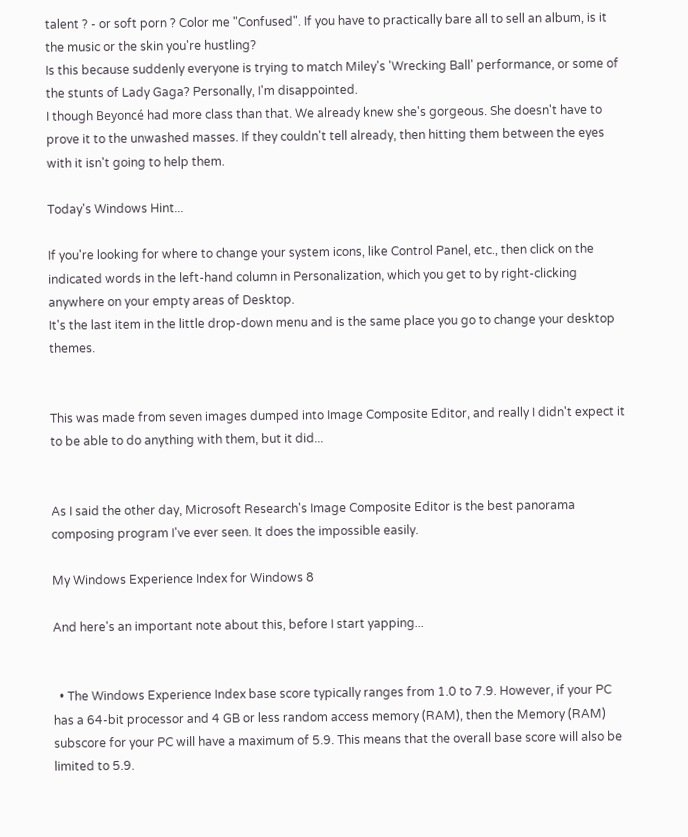talent ? - or soft porn ? Color me "Confused". If you have to practically bare all to sell an album, is it the music or the skin you're hustling?
Is this because suddenly everyone is trying to match Miley's 'Wrecking Ball' performance, or some of the stunts of Lady Gaga? Personally, I'm disappointed.
I though Beyoncé had more class than that. We already knew she's gorgeous. She doesn't have to prove it to the unwashed masses. If they couldn't tell already, then hitting them between the eyes with it isn't going to help them.

Today's Windows Hint...

If you're looking for where to change your system icons, like Control Panel, etc., then click on the indicated words in the left-hand column in Personalization, which you get to by right-clicking anywhere on your empty areas of Desktop.
It's the last item in the little drop-down menu and is the same place you go to change your desktop themes.


This was made from seven images dumped into Image Composite Editor, and really I didn't expect it to be able to do anything with them, but it did...


As I said the other day, Microsoft Research's Image Composite Editor is the best panorama composing program I've ever seen. It does the impossible easily.

My Windows Experience Index for Windows 8

And here's an important note about this, before I start yapping...


  • The Windows Experience Index base score typically ranges from 1.0 to 7.9. However, if your PC has a 64-bit processor and 4 GB or less random access memory (RAM), then the Memory (RAM) subscore for your PC will have a maximum of 5.9. This means that the overall base score will also be limited to 5.9.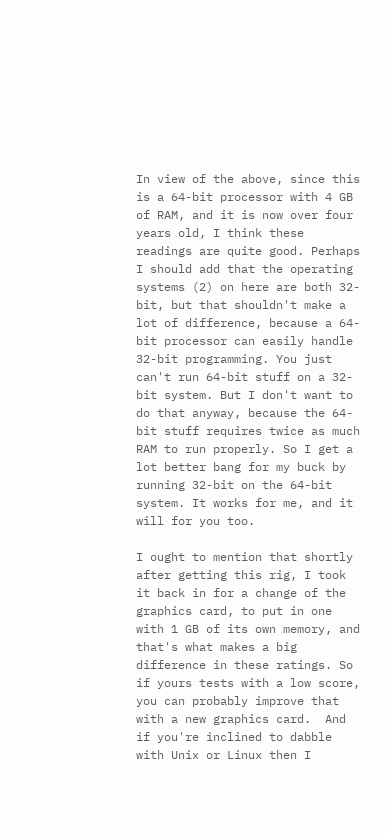In view of the above, since this is a 64-bit processor with 4 GB of RAM, and it is now over four years old, I think these readings are quite good. Perhaps I should add that the operating systems (2) on here are both 32-bit, but that shouldn't make a lot of difference, because a 64-bit processor can easily handle 32-bit programming. You just can't run 64-bit stuff on a 32-bit system. But I don't want to do that anyway, because the 64-bit stuff requires twice as much RAM to run properly. So I get a lot better bang for my buck by running 32-bit on the 64-bit system. It works for me, and it will for you too.

I ought to mention that shortly after getting this rig, I took it back in for a change of the graphics card, to put in one with 1 GB of its own memory, and that's what makes a big difference in these ratings. So if yours tests with a low score, you can probably improve that with a new graphics card.  And if you're inclined to dabble with Unix or Linux then I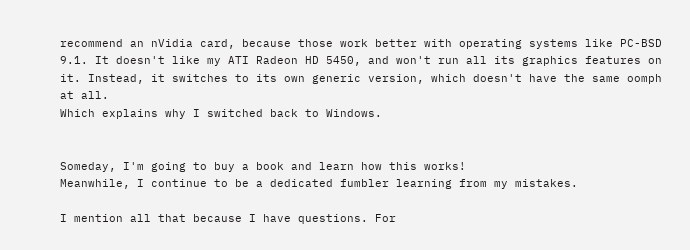recommend an nVidia card, because those work better with operating systems like PC-BSD 9.1. It doesn't like my ATI Radeon HD 5450, and won't run all its graphics features on it. Instead, it switches to its own generic version, which doesn't have the same oomph at all.
Which explains why I switched back to Windows.


Someday, I'm going to buy a book and learn how this works!
Meanwhile, I continue to be a dedicated fumbler learning from my mistakes.

I mention all that because I have questions. For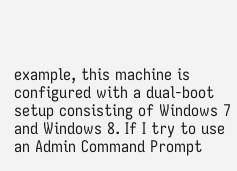example, this machine is configured with a dual-boot setup consisting of Windows 7 and Windows 8. If I try to use an Admin Command Prompt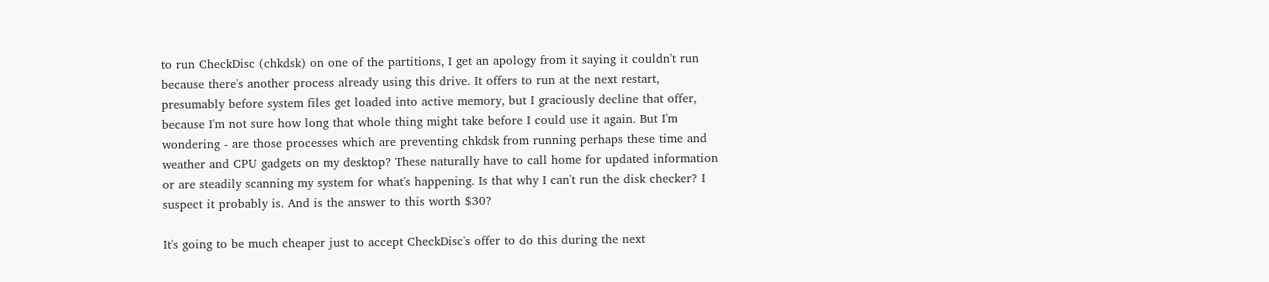to run CheckDisc (chkdsk) on one of the partitions, I get an apology from it saying it couldn't run because there's another process already using this drive. It offers to run at the next restart, presumably before system files get loaded into active memory, but I graciously decline that offer, because I'm not sure how long that whole thing might take before I could use it again. But I'm wondering - are those processes which are preventing chkdsk from running perhaps these time and weather and CPU gadgets on my desktop? These naturally have to call home for updated information or are steadily scanning my system for what's happening. Is that why I can't run the disk checker? I suspect it probably is. And is the answer to this worth $30?

It's going to be much cheaper just to accept CheckDisc's offer to do this during the next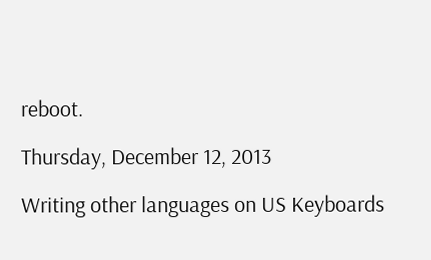reboot.

Thursday, December 12, 2013

Writing other languages on US Keyboards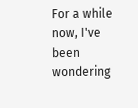For a while now, I've been wondering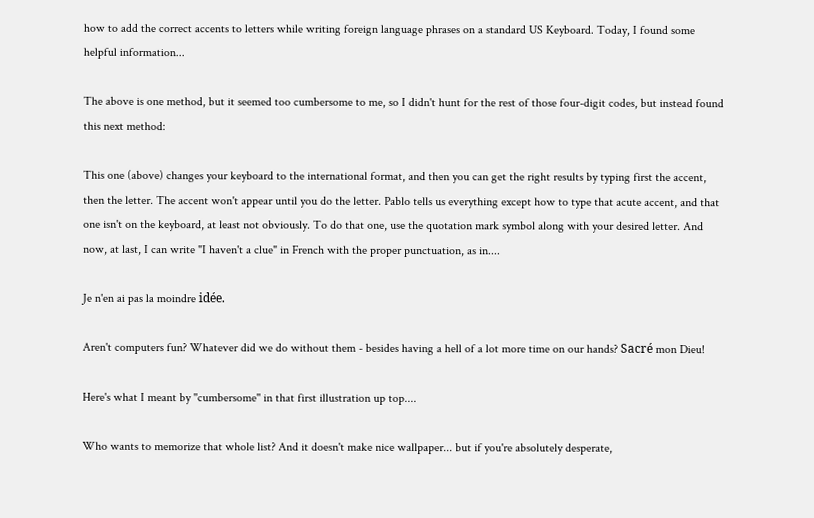how to add the correct accents to letters while writing foreign language phrases on a standard US Keyboard. Today, I found some helpful information...

The above is one method, but it seemed too cumbersome to me, so I didn't hunt for the rest of those four-digit codes, but instead found this next method:

This one (above) changes your keyboard to the international format, and then you can get the right results by typing first the accent, then the letter. The accent won't appear until you do the letter. Pablo tells us everything except how to type that acute accent, and that one isn't on the keyboard, at least not obviously. To do that one, use the quotation mark symbol along with your desired letter. And now, at last, I can write "I haven't a clue" in French with the proper punctuation, as in....

Je n'en ai pas la moindre idée.

Aren't computers fun? Whatever did we do without them - besides having a hell of a lot more time on our hands? Sacré mon Dieu!

Here's what I meant by ''cumbersome'' in that first illustration up top....

Who wants to memorize that whole list? And it doesn't make nice wallpaper... but if you're absolutely desperate,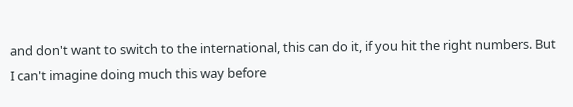and don't want to switch to the international, this can do it, if you hit the right numbers. But I can't imagine doing much this way before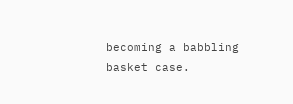becoming a babbling basket case.